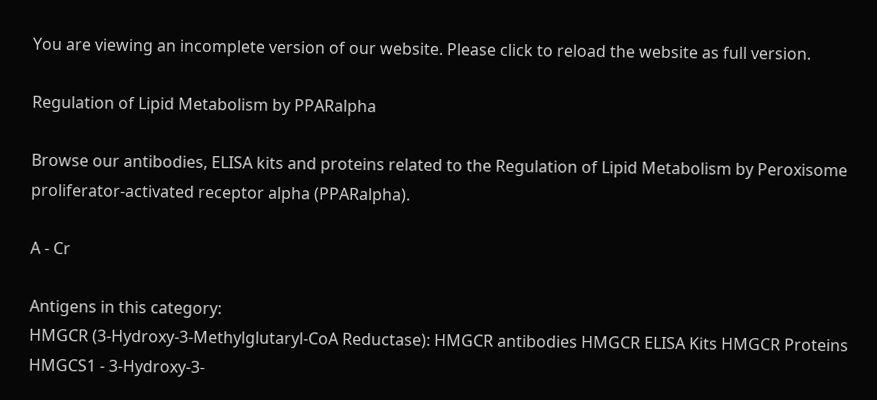You are viewing an incomplete version of our website. Please click to reload the website as full version.

Regulation of Lipid Metabolism by PPARalpha

Browse our antibodies, ELISA kits and proteins related to the Regulation of Lipid Metabolism by Peroxisome proliferator-activated receptor alpha (PPARalpha).

A - Cr

Antigens in this category:
HMGCR (3-Hydroxy-3-Methylglutaryl-CoA Reductase): HMGCR antibodies HMGCR ELISA Kits HMGCR Proteins
HMGCS1 - 3-Hydroxy-3-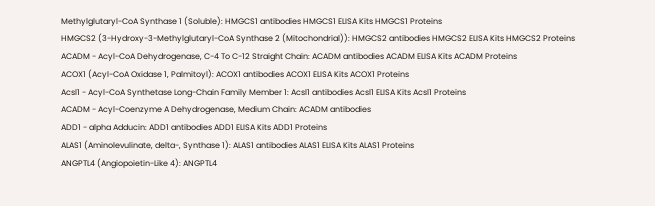Methylglutaryl-CoA Synthase 1 (Soluble): HMGCS1 antibodies HMGCS1 ELISA Kits HMGCS1 Proteins
HMGCS2 (3-Hydroxy-3-Methylglutaryl-CoA Synthase 2 (Mitochondrial)): HMGCS2 antibodies HMGCS2 ELISA Kits HMGCS2 Proteins
ACADM - Acyl-CoA Dehydrogenase, C-4 To C-12 Straight Chain: ACADM antibodies ACADM ELISA Kits ACADM Proteins
ACOX1 (Acyl-CoA Oxidase 1, Palmitoyl): ACOX1 antibodies ACOX1 ELISA Kits ACOX1 Proteins
Acsl1 - Acyl-CoA Synthetase Long-Chain Family Member 1: Acsl1 antibodies Acsl1 ELISA Kits Acsl1 Proteins
ACADM - Acyl-Coenzyme A Dehydrogenase, Medium Chain: ACADM antibodies
ADD1 - alpha Adducin: ADD1 antibodies ADD1 ELISA Kits ADD1 Proteins
ALAS1 (Aminolevulinate, delta-, Synthase 1): ALAS1 antibodies ALAS1 ELISA Kits ALAS1 Proteins
ANGPTL4 (Angiopoietin-Like 4): ANGPTL4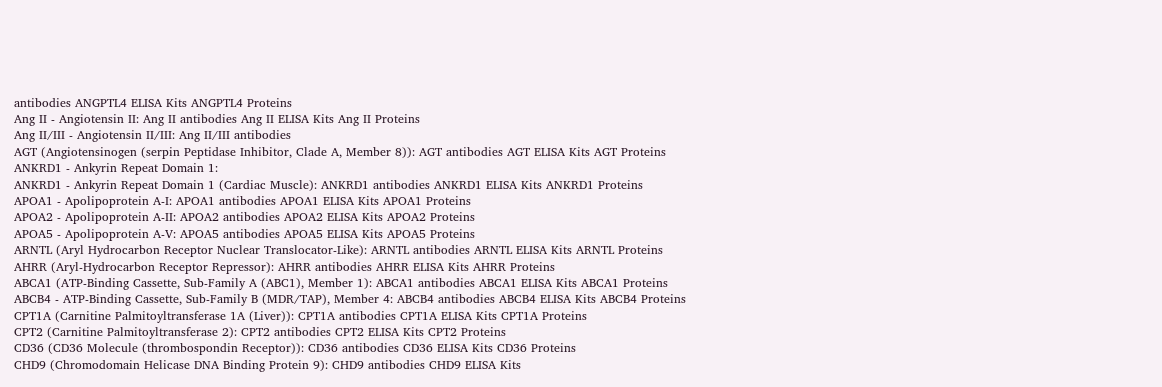antibodies ANGPTL4 ELISA Kits ANGPTL4 Proteins
Ang II - Angiotensin II: Ang II antibodies Ang II ELISA Kits Ang II Proteins
Ang II/III - Angiotensin II/III: Ang II/III antibodies
AGT (Angiotensinogen (serpin Peptidase Inhibitor, Clade A, Member 8)): AGT antibodies AGT ELISA Kits AGT Proteins
ANKRD1 - Ankyrin Repeat Domain 1:
ANKRD1 - Ankyrin Repeat Domain 1 (Cardiac Muscle): ANKRD1 antibodies ANKRD1 ELISA Kits ANKRD1 Proteins
APOA1 - Apolipoprotein A-I: APOA1 antibodies APOA1 ELISA Kits APOA1 Proteins
APOA2 - Apolipoprotein A-II: APOA2 antibodies APOA2 ELISA Kits APOA2 Proteins
APOA5 - Apolipoprotein A-V: APOA5 antibodies APOA5 ELISA Kits APOA5 Proteins
ARNTL (Aryl Hydrocarbon Receptor Nuclear Translocator-Like): ARNTL antibodies ARNTL ELISA Kits ARNTL Proteins
AHRR (Aryl-Hydrocarbon Receptor Repressor): AHRR antibodies AHRR ELISA Kits AHRR Proteins
ABCA1 (ATP-Binding Cassette, Sub-Family A (ABC1), Member 1): ABCA1 antibodies ABCA1 ELISA Kits ABCA1 Proteins
ABCB4 - ATP-Binding Cassette, Sub-Family B (MDR/TAP), Member 4: ABCB4 antibodies ABCB4 ELISA Kits ABCB4 Proteins
CPT1A (Carnitine Palmitoyltransferase 1A (Liver)): CPT1A antibodies CPT1A ELISA Kits CPT1A Proteins
CPT2 (Carnitine Palmitoyltransferase 2): CPT2 antibodies CPT2 ELISA Kits CPT2 Proteins
CD36 (CD36 Molecule (thrombospondin Receptor)): CD36 antibodies CD36 ELISA Kits CD36 Proteins
CHD9 (Chromodomain Helicase DNA Binding Protein 9): CHD9 antibodies CHD9 ELISA Kits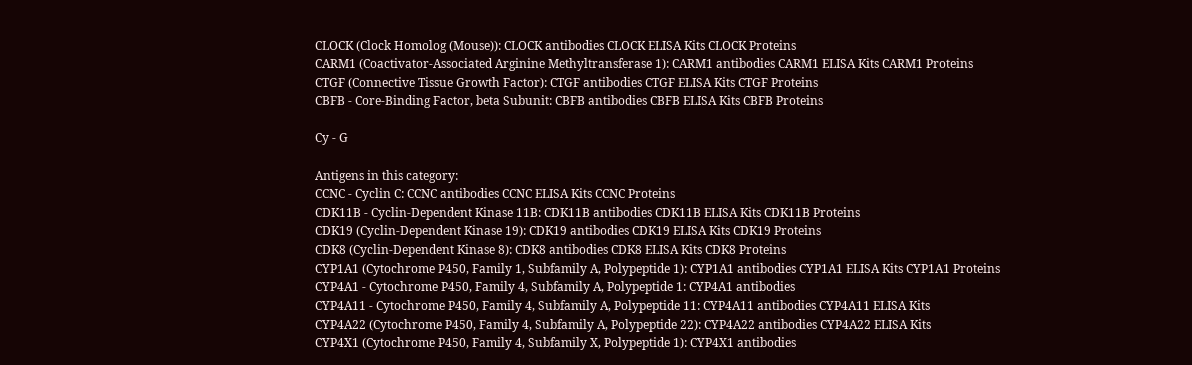CLOCK (Clock Homolog (Mouse)): CLOCK antibodies CLOCK ELISA Kits CLOCK Proteins
CARM1 (Coactivator-Associated Arginine Methyltransferase 1): CARM1 antibodies CARM1 ELISA Kits CARM1 Proteins
CTGF (Connective Tissue Growth Factor): CTGF antibodies CTGF ELISA Kits CTGF Proteins
CBFB - Core-Binding Factor, beta Subunit: CBFB antibodies CBFB ELISA Kits CBFB Proteins

Cy - G

Antigens in this category:
CCNC - Cyclin C: CCNC antibodies CCNC ELISA Kits CCNC Proteins
CDK11B - Cyclin-Dependent Kinase 11B: CDK11B antibodies CDK11B ELISA Kits CDK11B Proteins
CDK19 (Cyclin-Dependent Kinase 19): CDK19 antibodies CDK19 ELISA Kits CDK19 Proteins
CDK8 (Cyclin-Dependent Kinase 8): CDK8 antibodies CDK8 ELISA Kits CDK8 Proteins
CYP1A1 (Cytochrome P450, Family 1, Subfamily A, Polypeptide 1): CYP1A1 antibodies CYP1A1 ELISA Kits CYP1A1 Proteins
CYP4A1 - Cytochrome P450, Family 4, Subfamily A, Polypeptide 1: CYP4A1 antibodies
CYP4A11 - Cytochrome P450, Family 4, Subfamily A, Polypeptide 11: CYP4A11 antibodies CYP4A11 ELISA Kits
CYP4A22 (Cytochrome P450, Family 4, Subfamily A, Polypeptide 22): CYP4A22 antibodies CYP4A22 ELISA Kits
CYP4X1 (Cytochrome P450, Family 4, Subfamily X, Polypeptide 1): CYP4X1 antibodies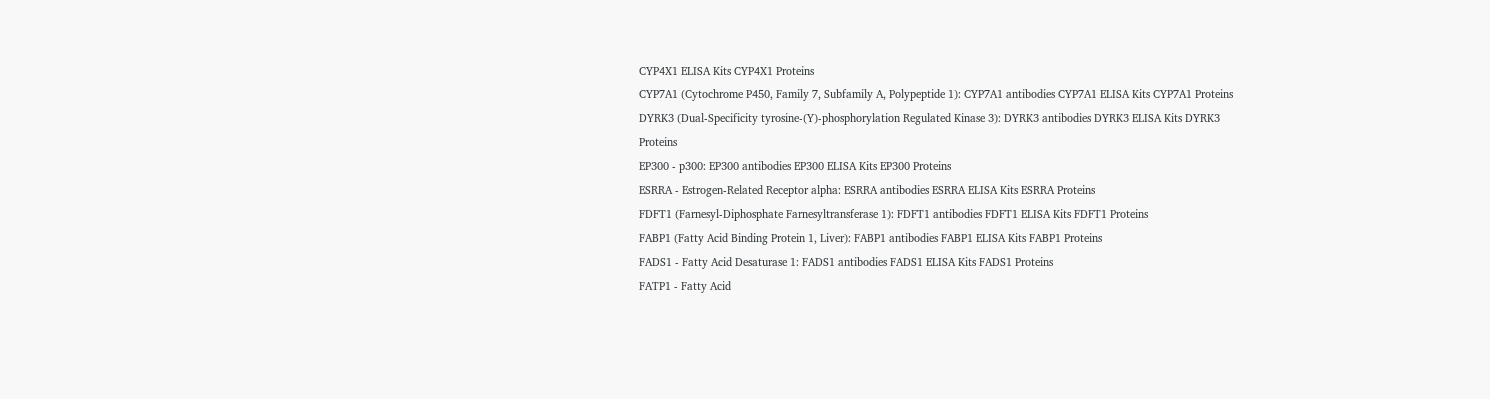CYP4X1 ELISA Kits CYP4X1 Proteins
CYP7A1 (Cytochrome P450, Family 7, Subfamily A, Polypeptide 1): CYP7A1 antibodies CYP7A1 ELISA Kits CYP7A1 Proteins
DYRK3 (Dual-Specificity tyrosine-(Y)-phosphorylation Regulated Kinase 3): DYRK3 antibodies DYRK3 ELISA Kits DYRK3 Proteins
EP300 - p300: EP300 antibodies EP300 ELISA Kits EP300 Proteins
ESRRA - Estrogen-Related Receptor alpha: ESRRA antibodies ESRRA ELISA Kits ESRRA Proteins
FDFT1 (Farnesyl-Diphosphate Farnesyltransferase 1): FDFT1 antibodies FDFT1 ELISA Kits FDFT1 Proteins
FABP1 (Fatty Acid Binding Protein 1, Liver): FABP1 antibodies FABP1 ELISA Kits FABP1 Proteins
FADS1 - Fatty Acid Desaturase 1: FADS1 antibodies FADS1 ELISA Kits FADS1 Proteins
FATP1 - Fatty Acid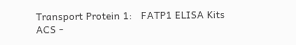Transport Protein 1:   FATP1 ELISA Kits
ACS -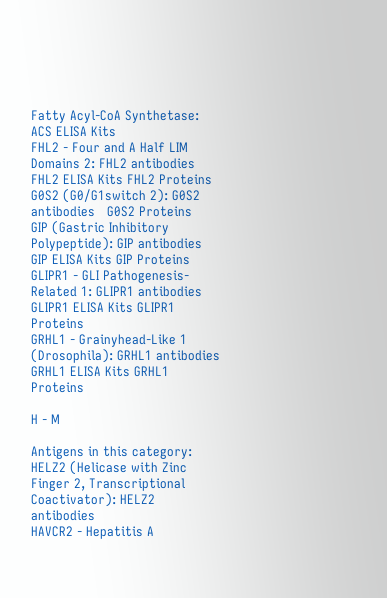Fatty Acyl-CoA Synthetase:   ACS ELISA Kits
FHL2 - Four and A Half LIM Domains 2: FHL2 antibodies FHL2 ELISA Kits FHL2 Proteins
G0S2 (G0/G1switch 2): G0S2 antibodies   G0S2 Proteins
GIP (Gastric Inhibitory Polypeptide): GIP antibodies GIP ELISA Kits GIP Proteins
GLIPR1 - GLI Pathogenesis-Related 1: GLIPR1 antibodies GLIPR1 ELISA Kits GLIPR1 Proteins
GRHL1 - Grainyhead-Like 1 (Drosophila): GRHL1 antibodies GRHL1 ELISA Kits GRHL1 Proteins

H - M

Antigens in this category:
HELZ2 (Helicase with Zinc Finger 2, Transcriptional Coactivator): HELZ2 antibodies
HAVCR2 - Hepatitis A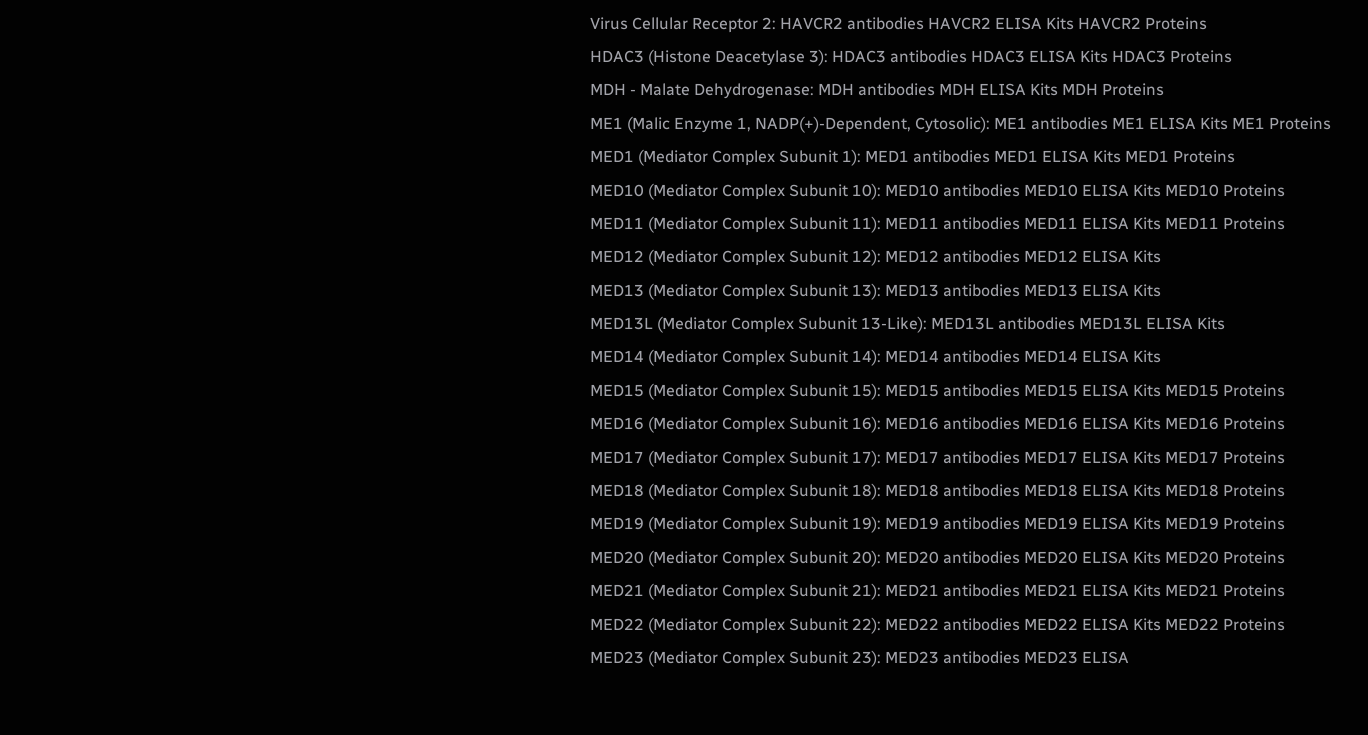Virus Cellular Receptor 2: HAVCR2 antibodies HAVCR2 ELISA Kits HAVCR2 Proteins
HDAC3 (Histone Deacetylase 3): HDAC3 antibodies HDAC3 ELISA Kits HDAC3 Proteins
MDH - Malate Dehydrogenase: MDH antibodies MDH ELISA Kits MDH Proteins
ME1 (Malic Enzyme 1, NADP(+)-Dependent, Cytosolic): ME1 antibodies ME1 ELISA Kits ME1 Proteins
MED1 (Mediator Complex Subunit 1): MED1 antibodies MED1 ELISA Kits MED1 Proteins
MED10 (Mediator Complex Subunit 10): MED10 antibodies MED10 ELISA Kits MED10 Proteins
MED11 (Mediator Complex Subunit 11): MED11 antibodies MED11 ELISA Kits MED11 Proteins
MED12 (Mediator Complex Subunit 12): MED12 antibodies MED12 ELISA Kits
MED13 (Mediator Complex Subunit 13): MED13 antibodies MED13 ELISA Kits
MED13L (Mediator Complex Subunit 13-Like): MED13L antibodies MED13L ELISA Kits
MED14 (Mediator Complex Subunit 14): MED14 antibodies MED14 ELISA Kits
MED15 (Mediator Complex Subunit 15): MED15 antibodies MED15 ELISA Kits MED15 Proteins
MED16 (Mediator Complex Subunit 16): MED16 antibodies MED16 ELISA Kits MED16 Proteins
MED17 (Mediator Complex Subunit 17): MED17 antibodies MED17 ELISA Kits MED17 Proteins
MED18 (Mediator Complex Subunit 18): MED18 antibodies MED18 ELISA Kits MED18 Proteins
MED19 (Mediator Complex Subunit 19): MED19 antibodies MED19 ELISA Kits MED19 Proteins
MED20 (Mediator Complex Subunit 20): MED20 antibodies MED20 ELISA Kits MED20 Proteins
MED21 (Mediator Complex Subunit 21): MED21 antibodies MED21 ELISA Kits MED21 Proteins
MED22 (Mediator Complex Subunit 22): MED22 antibodies MED22 ELISA Kits MED22 Proteins
MED23 (Mediator Complex Subunit 23): MED23 antibodies MED23 ELISA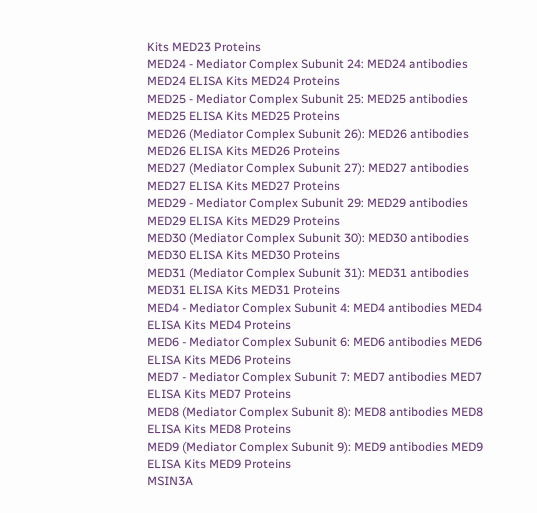Kits MED23 Proteins
MED24 - Mediator Complex Subunit 24: MED24 antibodies MED24 ELISA Kits MED24 Proteins
MED25 - Mediator Complex Subunit 25: MED25 antibodies MED25 ELISA Kits MED25 Proteins
MED26 (Mediator Complex Subunit 26): MED26 antibodies MED26 ELISA Kits MED26 Proteins
MED27 (Mediator Complex Subunit 27): MED27 antibodies MED27 ELISA Kits MED27 Proteins
MED29 - Mediator Complex Subunit 29: MED29 antibodies MED29 ELISA Kits MED29 Proteins
MED30 (Mediator Complex Subunit 30): MED30 antibodies MED30 ELISA Kits MED30 Proteins
MED31 (Mediator Complex Subunit 31): MED31 antibodies MED31 ELISA Kits MED31 Proteins
MED4 - Mediator Complex Subunit 4: MED4 antibodies MED4 ELISA Kits MED4 Proteins
MED6 - Mediator Complex Subunit 6: MED6 antibodies MED6 ELISA Kits MED6 Proteins
MED7 - Mediator Complex Subunit 7: MED7 antibodies MED7 ELISA Kits MED7 Proteins
MED8 (Mediator Complex Subunit 8): MED8 antibodies MED8 ELISA Kits MED8 Proteins
MED9 (Mediator Complex Subunit 9): MED9 antibodies MED9 ELISA Kits MED9 Proteins
MSIN3A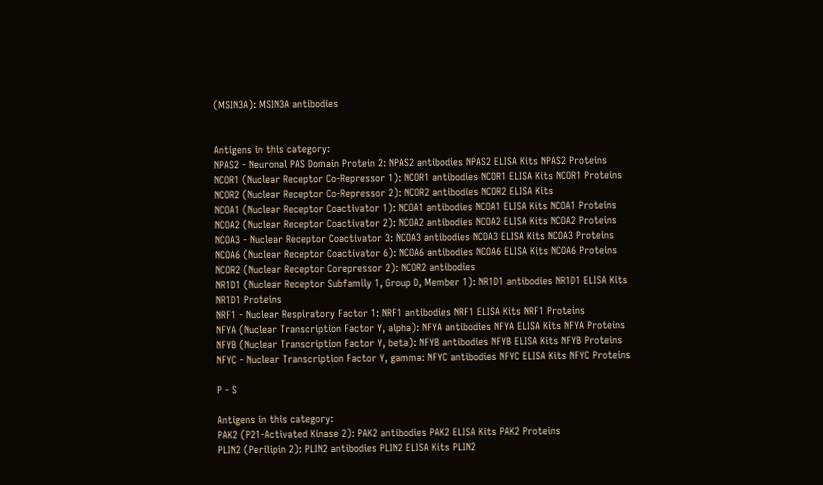(MSIN3A): MSIN3A antibodies


Antigens in this category:
NPAS2 - Neuronal PAS Domain Protein 2: NPAS2 antibodies NPAS2 ELISA Kits NPAS2 Proteins
NCOR1 (Nuclear Receptor Co-Repressor 1): NCOR1 antibodies NCOR1 ELISA Kits NCOR1 Proteins
NCOR2 (Nuclear Receptor Co-Repressor 2): NCOR2 antibodies NCOR2 ELISA Kits
NCOA1 (Nuclear Receptor Coactivator 1): NCOA1 antibodies NCOA1 ELISA Kits NCOA1 Proteins
NCOA2 (Nuclear Receptor Coactivator 2): NCOA2 antibodies NCOA2 ELISA Kits NCOA2 Proteins
NCOA3 - Nuclear Receptor Coactivator 3: NCOA3 antibodies NCOA3 ELISA Kits NCOA3 Proteins
NCOA6 (Nuclear Receptor Coactivator 6): NCOA6 antibodies NCOA6 ELISA Kits NCOA6 Proteins
NCOR2 (Nuclear Receptor Corepressor 2): NCOR2 antibodies
NR1D1 (Nuclear Receptor Subfamily 1, Group D, Member 1): NR1D1 antibodies NR1D1 ELISA Kits NR1D1 Proteins
NRF1 - Nuclear Respiratory Factor 1: NRF1 antibodies NRF1 ELISA Kits NRF1 Proteins
NFYA (Nuclear Transcription Factor Y, alpha): NFYA antibodies NFYA ELISA Kits NFYA Proteins
NFYB (Nuclear Transcription Factor Y, beta): NFYB antibodies NFYB ELISA Kits NFYB Proteins
NFYC - Nuclear Transcription Factor Y, gamma: NFYC antibodies NFYC ELISA Kits NFYC Proteins

P - S

Antigens in this category:
PAK2 (P21-Activated Kinase 2): PAK2 antibodies PAK2 ELISA Kits PAK2 Proteins
PLIN2 (Perilipin 2): PLIN2 antibodies PLIN2 ELISA Kits PLIN2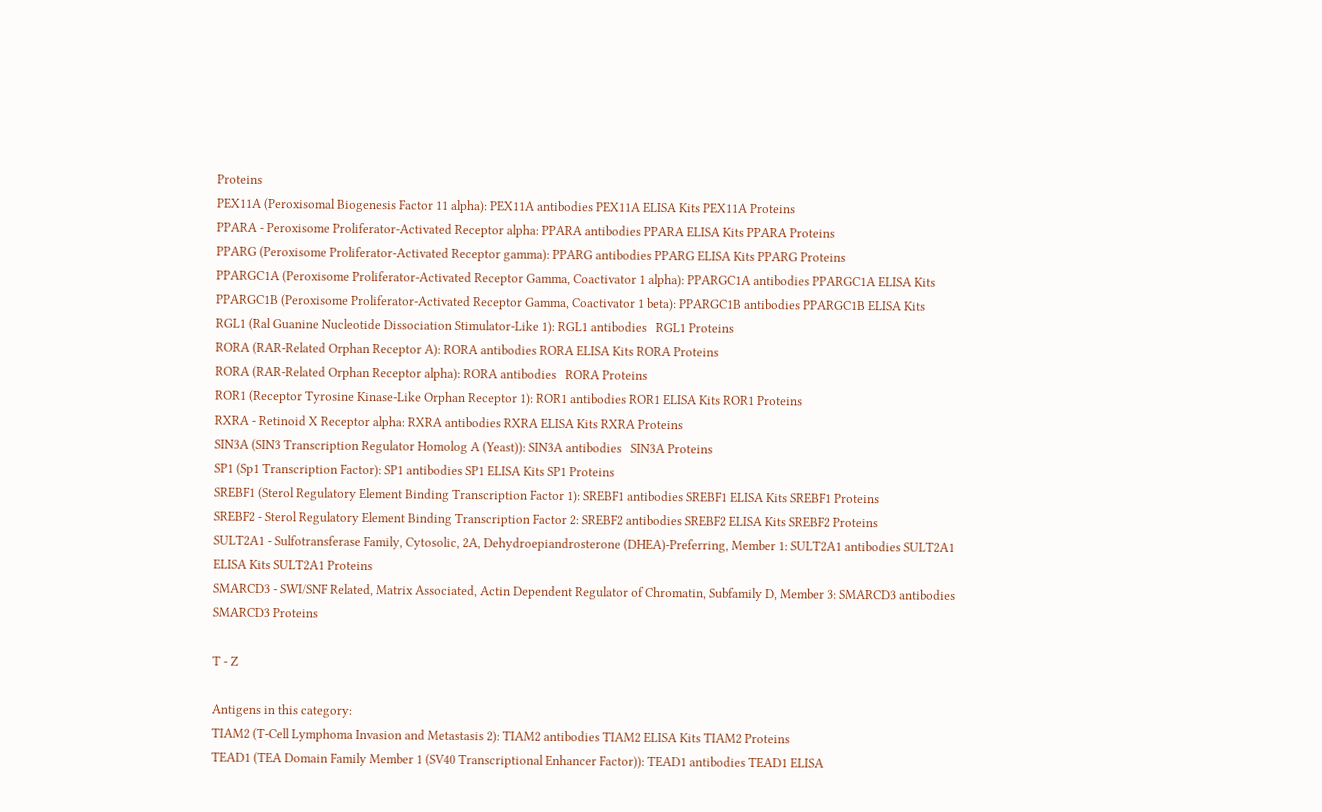Proteins
PEX11A (Peroxisomal Biogenesis Factor 11 alpha): PEX11A antibodies PEX11A ELISA Kits PEX11A Proteins
PPARA - Peroxisome Proliferator-Activated Receptor alpha: PPARA antibodies PPARA ELISA Kits PPARA Proteins
PPARG (Peroxisome Proliferator-Activated Receptor gamma): PPARG antibodies PPARG ELISA Kits PPARG Proteins
PPARGC1A (Peroxisome Proliferator-Activated Receptor Gamma, Coactivator 1 alpha): PPARGC1A antibodies PPARGC1A ELISA Kits
PPARGC1B (Peroxisome Proliferator-Activated Receptor Gamma, Coactivator 1 beta): PPARGC1B antibodies PPARGC1B ELISA Kits
RGL1 (Ral Guanine Nucleotide Dissociation Stimulator-Like 1): RGL1 antibodies   RGL1 Proteins
RORA (RAR-Related Orphan Receptor A): RORA antibodies RORA ELISA Kits RORA Proteins
RORA (RAR-Related Orphan Receptor alpha): RORA antibodies   RORA Proteins
ROR1 (Receptor Tyrosine Kinase-Like Orphan Receptor 1): ROR1 antibodies ROR1 ELISA Kits ROR1 Proteins
RXRA - Retinoid X Receptor alpha: RXRA antibodies RXRA ELISA Kits RXRA Proteins
SIN3A (SIN3 Transcription Regulator Homolog A (Yeast)): SIN3A antibodies   SIN3A Proteins
SP1 (Sp1 Transcription Factor): SP1 antibodies SP1 ELISA Kits SP1 Proteins
SREBF1 (Sterol Regulatory Element Binding Transcription Factor 1): SREBF1 antibodies SREBF1 ELISA Kits SREBF1 Proteins
SREBF2 - Sterol Regulatory Element Binding Transcription Factor 2: SREBF2 antibodies SREBF2 ELISA Kits SREBF2 Proteins
SULT2A1 - Sulfotransferase Family, Cytosolic, 2A, Dehydroepiandrosterone (DHEA)-Preferring, Member 1: SULT2A1 antibodies SULT2A1 ELISA Kits SULT2A1 Proteins
SMARCD3 - SWI/SNF Related, Matrix Associated, Actin Dependent Regulator of Chromatin, Subfamily D, Member 3: SMARCD3 antibodies   SMARCD3 Proteins

T - Z

Antigens in this category:
TIAM2 (T-Cell Lymphoma Invasion and Metastasis 2): TIAM2 antibodies TIAM2 ELISA Kits TIAM2 Proteins
TEAD1 (TEA Domain Family Member 1 (SV40 Transcriptional Enhancer Factor)): TEAD1 antibodies TEAD1 ELISA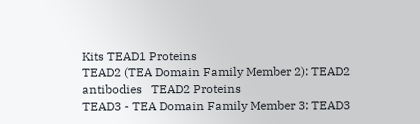Kits TEAD1 Proteins
TEAD2 (TEA Domain Family Member 2): TEAD2 antibodies   TEAD2 Proteins
TEAD3 - TEA Domain Family Member 3: TEAD3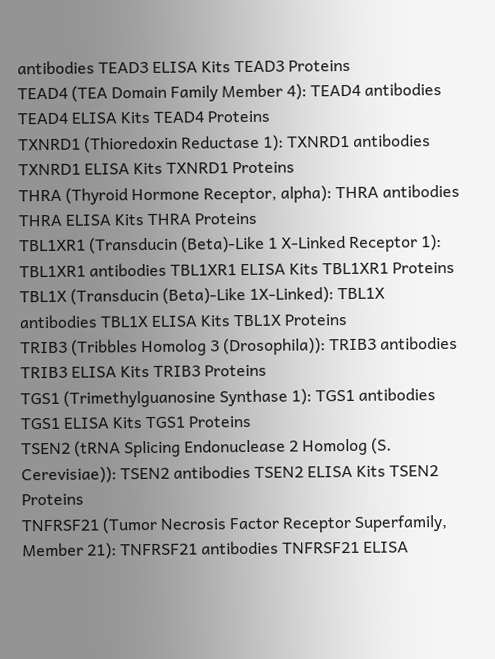antibodies TEAD3 ELISA Kits TEAD3 Proteins
TEAD4 (TEA Domain Family Member 4): TEAD4 antibodies TEAD4 ELISA Kits TEAD4 Proteins
TXNRD1 (Thioredoxin Reductase 1): TXNRD1 antibodies TXNRD1 ELISA Kits TXNRD1 Proteins
THRA (Thyroid Hormone Receptor, alpha): THRA antibodies THRA ELISA Kits THRA Proteins
TBL1XR1 (Transducin (Beta)-Like 1 X-Linked Receptor 1): TBL1XR1 antibodies TBL1XR1 ELISA Kits TBL1XR1 Proteins
TBL1X (Transducin (Beta)-Like 1X-Linked): TBL1X antibodies TBL1X ELISA Kits TBL1X Proteins
TRIB3 (Tribbles Homolog 3 (Drosophila)): TRIB3 antibodies TRIB3 ELISA Kits TRIB3 Proteins
TGS1 (Trimethylguanosine Synthase 1): TGS1 antibodies TGS1 ELISA Kits TGS1 Proteins
TSEN2 (tRNA Splicing Endonuclease 2 Homolog (S. Cerevisiae)): TSEN2 antibodies TSEN2 ELISA Kits TSEN2 Proteins
TNFRSF21 (Tumor Necrosis Factor Receptor Superfamily, Member 21): TNFRSF21 antibodies TNFRSF21 ELISA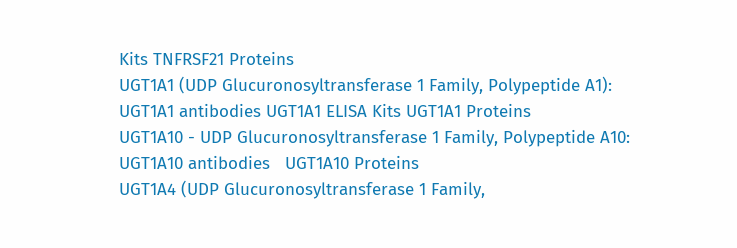Kits TNFRSF21 Proteins
UGT1A1 (UDP Glucuronosyltransferase 1 Family, Polypeptide A1): UGT1A1 antibodies UGT1A1 ELISA Kits UGT1A1 Proteins
UGT1A10 - UDP Glucuronosyltransferase 1 Family, Polypeptide A10: UGT1A10 antibodies   UGT1A10 Proteins
UGT1A4 (UDP Glucuronosyltransferase 1 Family,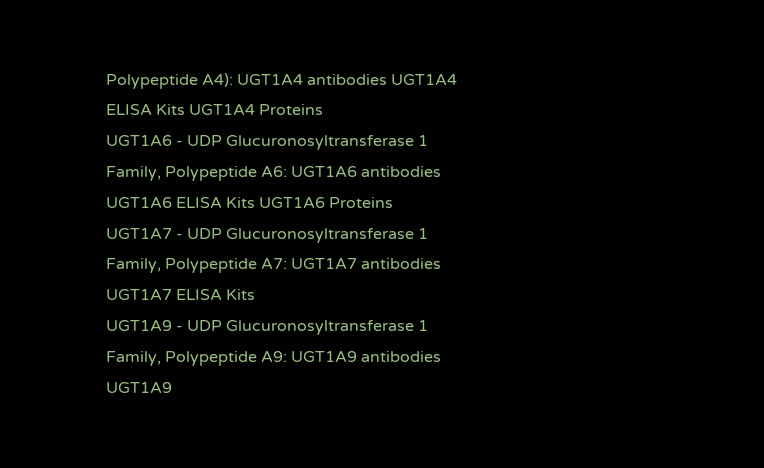Polypeptide A4): UGT1A4 antibodies UGT1A4 ELISA Kits UGT1A4 Proteins
UGT1A6 - UDP Glucuronosyltransferase 1 Family, Polypeptide A6: UGT1A6 antibodies UGT1A6 ELISA Kits UGT1A6 Proteins
UGT1A7 - UDP Glucuronosyltransferase 1 Family, Polypeptide A7: UGT1A7 antibodies UGT1A7 ELISA Kits
UGT1A9 - UDP Glucuronosyltransferase 1 Family, Polypeptide A9: UGT1A9 antibodies UGT1A9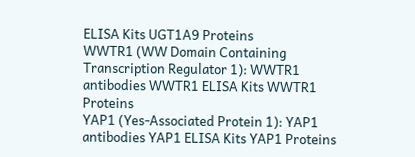ELISA Kits UGT1A9 Proteins
WWTR1 (WW Domain Containing Transcription Regulator 1): WWTR1 antibodies WWTR1 ELISA Kits WWTR1 Proteins
YAP1 (Yes-Associated Protein 1): YAP1 antibodies YAP1 ELISA Kits YAP1 Proteins